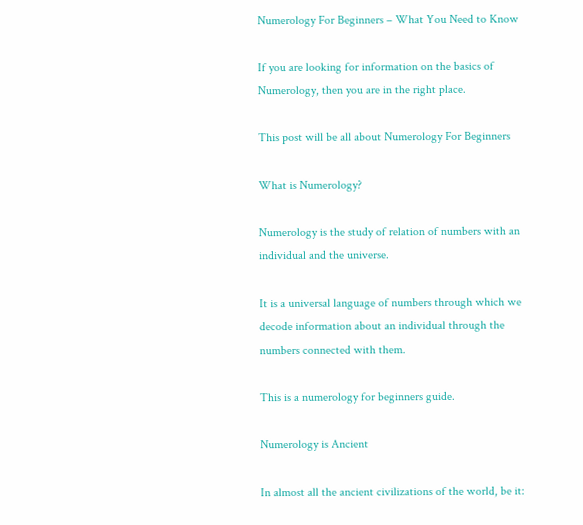Numerology For Beginners – What You Need to Know

If you are looking for information on the basics of Numerology, then you are in the right place.

This post will be all about Numerology For Beginners

What is Numerology?

Numerology is the study of relation of numbers with an individual and the universe.

It is a universal language of numbers through which we decode information about an individual through the numbers connected with them.

This is a numerology for beginners guide.

Numerology is Ancient

In almost all the ancient civilizations of the world, be it: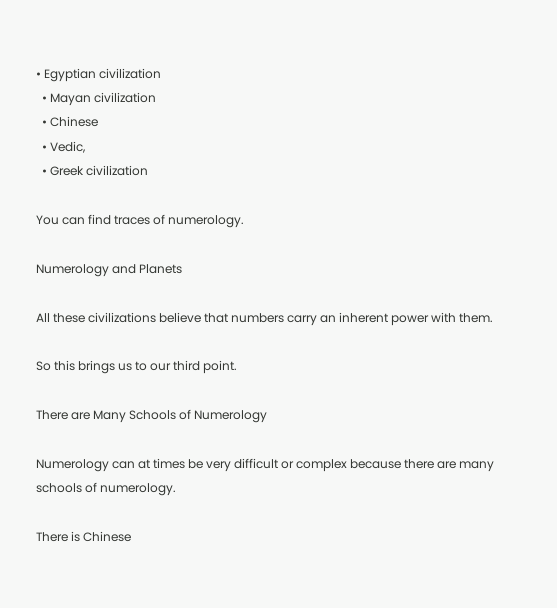• Egyptian civilization
  • Mayan civilization
  • Chinese
  • Vedic,
  • Greek civilization

You can find traces of numerology.

Numerology and Planets

All these civilizations believe that numbers carry an inherent power with them.

So this brings us to our third point.

There are Many Schools of Numerology

Numerology can at times be very difficult or complex because there are many schools of numerology.

There is Chinese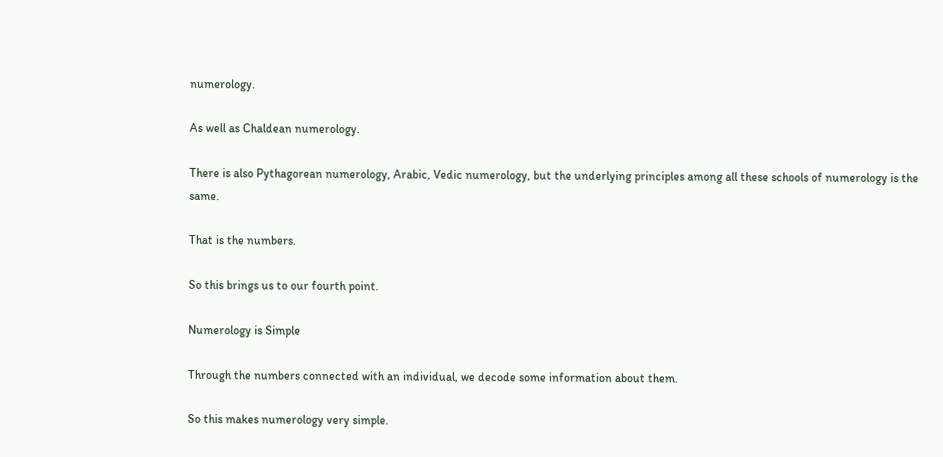numerology.

As well as Chaldean numerology.

There is also Pythagorean numerology, Arabic, Vedic numerology, but the underlying principles among all these schools of numerology is the same.

That is the numbers.

So this brings us to our fourth point.

Numerology is Simple

Through the numbers connected with an individual, we decode some information about them.

So this makes numerology very simple.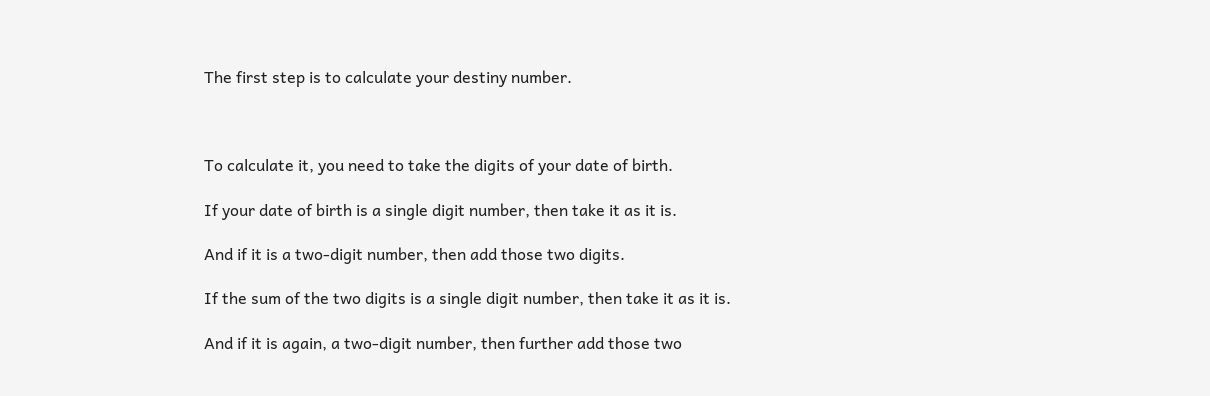The first step is to calculate your destiny number.



To calculate it, you need to take the digits of your date of birth.

If your date of birth is a single digit number, then take it as it is.

And if it is a two-digit number, then add those two digits.

If the sum of the two digits is a single digit number, then take it as it is.

And if it is again, a two-digit number, then further add those two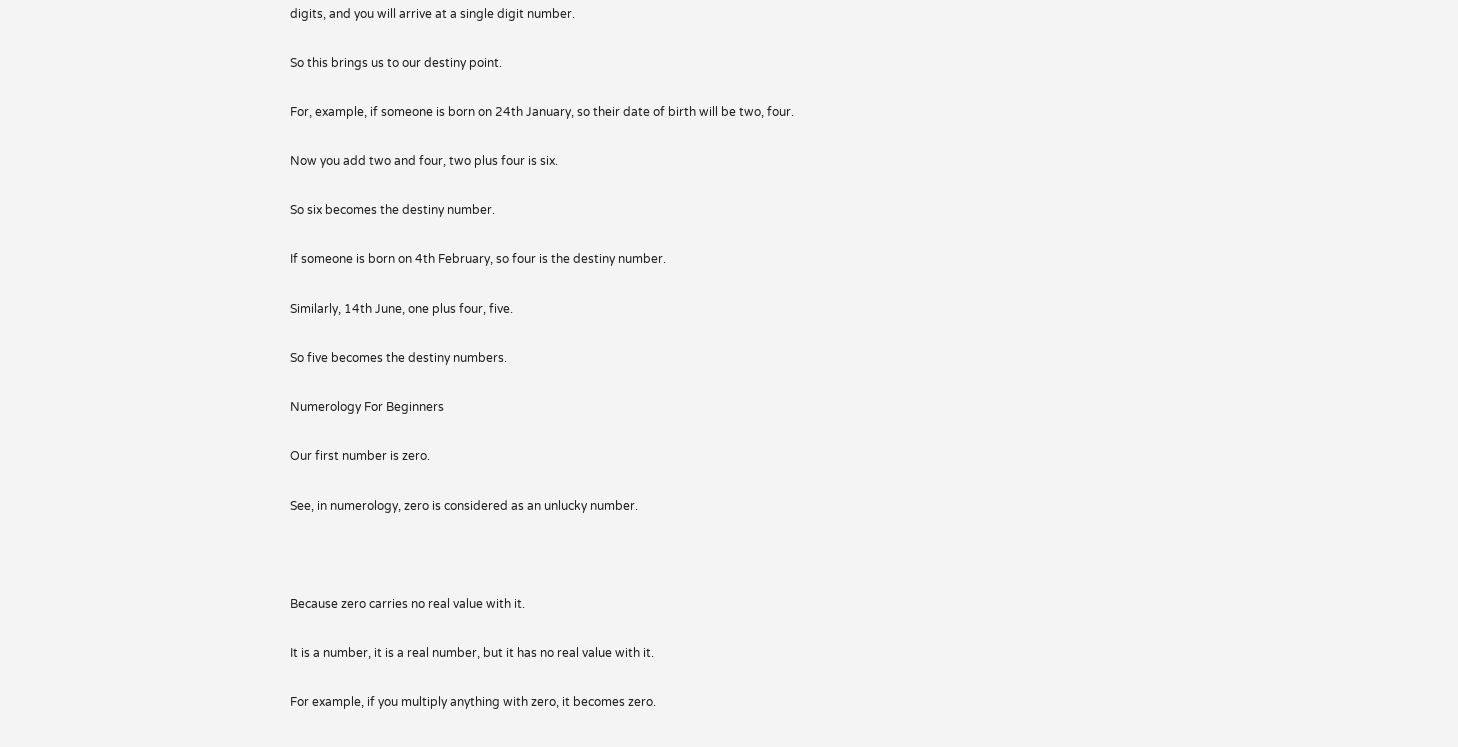digits, and you will arrive at a single digit number.

So this brings us to our destiny point.

For, example, if someone is born on 24th January, so their date of birth will be two, four.

Now you add two and four, two plus four is six.

So six becomes the destiny number.

If someone is born on 4th February, so four is the destiny number.

Similarly, 14th June, one plus four, five.

So five becomes the destiny numbers.

Numerology For Beginners

Our first number is zero.

See, in numerology, zero is considered as an unlucky number.



Because zero carries no real value with it.

It is a number, it is a real number, but it has no real value with it.

For example, if you multiply anything with zero, it becomes zero.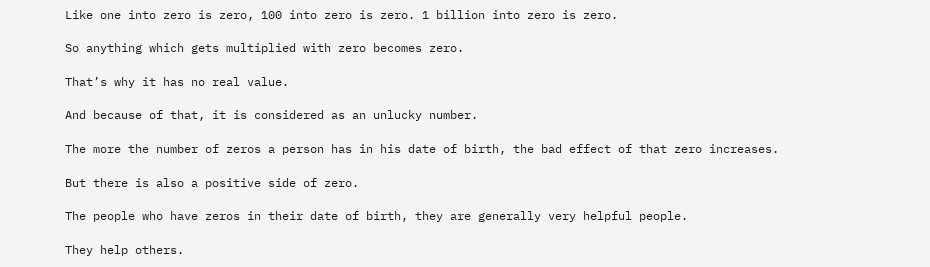Like one into zero is zero, 100 into zero is zero. 1 billion into zero is zero.

So anything which gets multiplied with zero becomes zero.

That’s why it has no real value.

And because of that, it is considered as an unlucky number.

The more the number of zeros a person has in his date of birth, the bad effect of that zero increases.

But there is also a positive side of zero.

The people who have zeros in their date of birth, they are generally very helpful people.

They help others.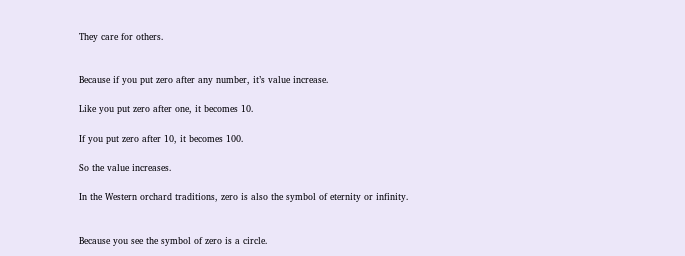They care for others.


Because if you put zero after any number, it’s value increase.

Like you put zero after one, it becomes 10.

If you put zero after 10, it becomes 100.

So the value increases.

In the Western orchard traditions, zero is also the symbol of eternity or infinity.


Because you see the symbol of zero is a circle.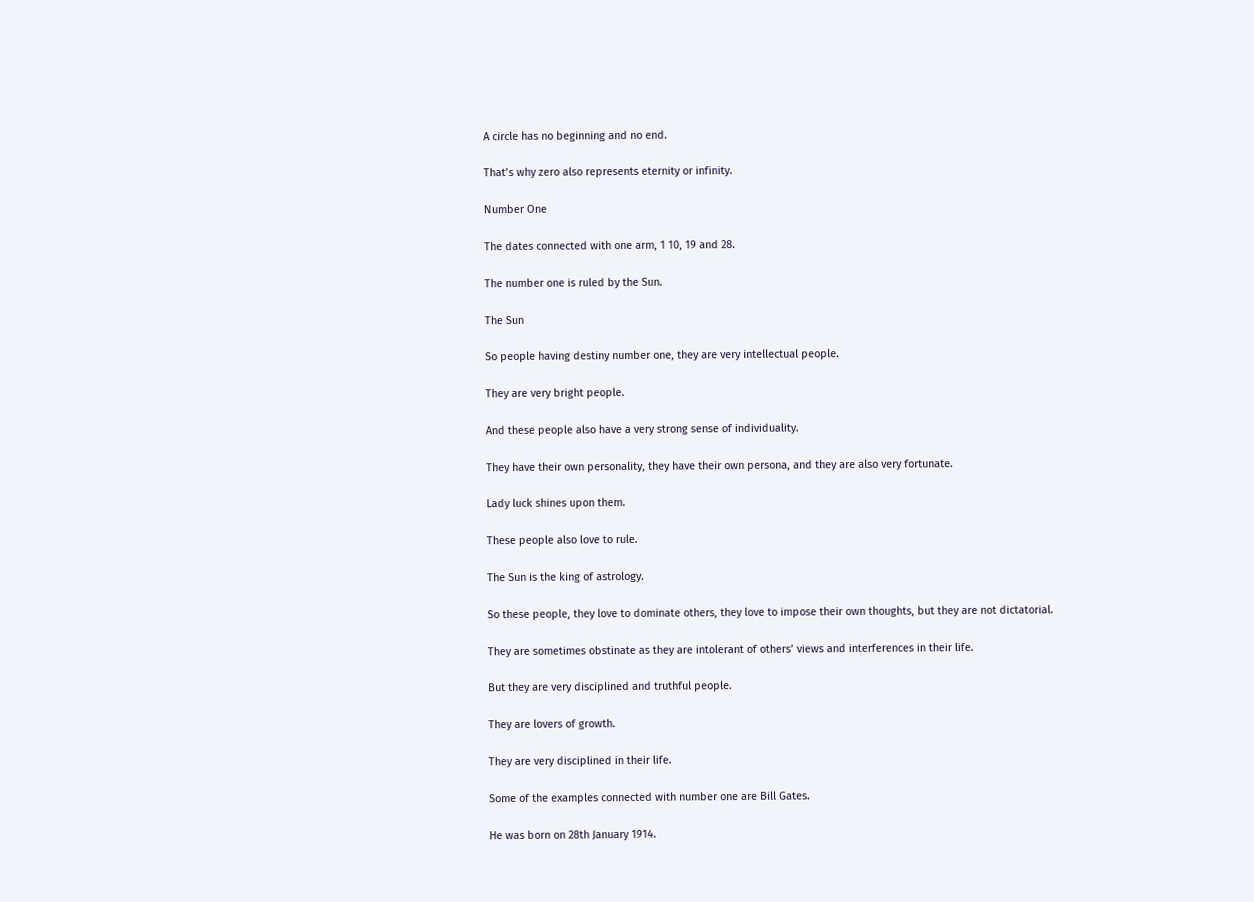A circle has no beginning and no end.

That’s why zero also represents eternity or infinity.

Number One

The dates connected with one arm, 1 10, 19 and 28.

The number one is ruled by the Sun.

The Sun

So people having destiny number one, they are very intellectual people.

They are very bright people.

And these people also have a very strong sense of individuality.

They have their own personality, they have their own persona, and they are also very fortunate.

Lady luck shines upon them.

These people also love to rule.

The Sun is the king of astrology.

So these people, they love to dominate others, they love to impose their own thoughts, but they are not dictatorial.

They are sometimes obstinate as they are intolerant of others’ views and interferences in their life.

But they are very disciplined and truthful people.

They are lovers of growth.

They are very disciplined in their life.

Some of the examples connected with number one are Bill Gates.

He was born on 28th January 1914.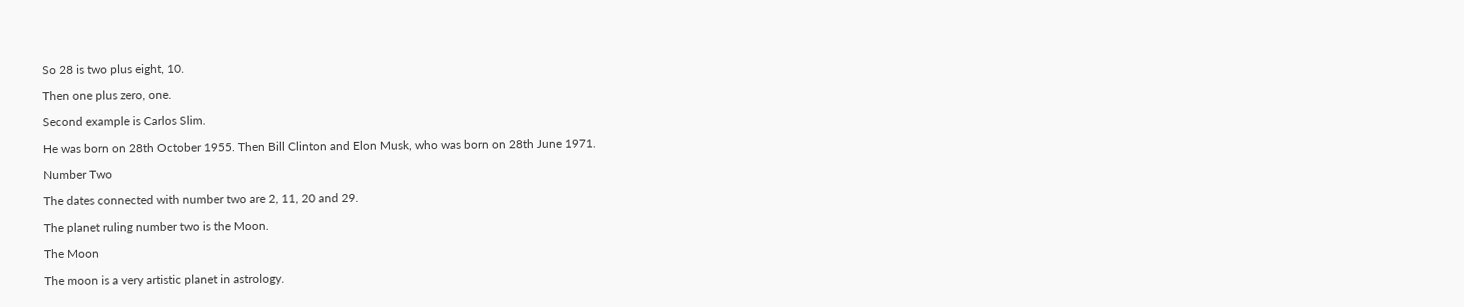So 28 is two plus eight, 10.

Then one plus zero, one.

Second example is Carlos Slim.

He was born on 28th October 1955. Then Bill Clinton and Elon Musk, who was born on 28th June 1971.

Number Two

The dates connected with number two are 2, 11, 20 and 29.

The planet ruling number two is the Moon.

The Moon

The moon is a very artistic planet in astrology.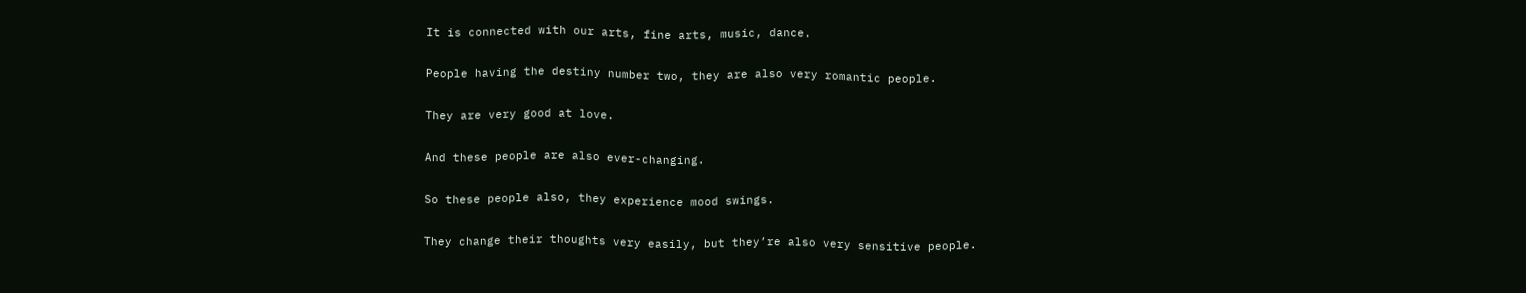It is connected with our arts, fine arts, music, dance.

People having the destiny number two, they are also very romantic people.

They are very good at love.

And these people are also ever-changing.

So these people also, they experience mood swings.

They change their thoughts very easily, but they’re also very sensitive people.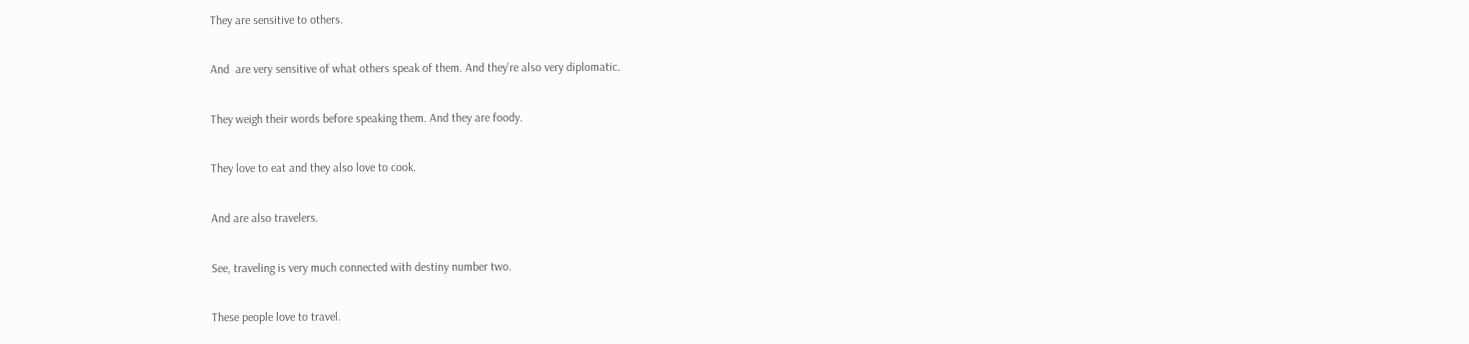They are sensitive to others.

And  are very sensitive of what others speak of them. And they’re also very diplomatic.

They weigh their words before speaking them. And they are foody.

They love to eat and they also love to cook.

And are also travelers.

See, traveling is very much connected with destiny number two.

These people love to travel.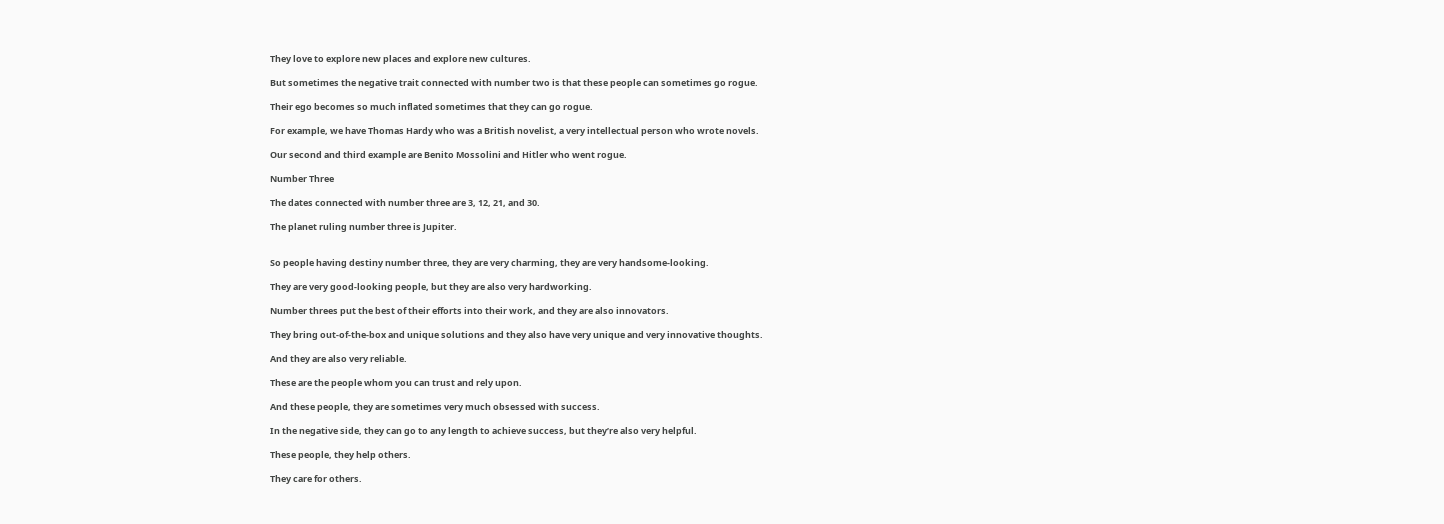They love to explore new places and explore new cultures.

But sometimes the negative trait connected with number two is that these people can sometimes go rogue.

Their ego becomes so much inflated sometimes that they can go rogue.

For example, we have Thomas Hardy who was a British novelist, a very intellectual person who wrote novels.

Our second and third example are Benito Mossolini and Hitler who went rogue.

Number Three

The dates connected with number three are 3, 12, 21, and 30.

The planet ruling number three is Jupiter.


So people having destiny number three, they are very charming, they are very handsome-looking.

They are very good-looking people, but they are also very hardworking.

Number threes put the best of their efforts into their work, and they are also innovators.

They bring out-of-the-box and unique solutions and they also have very unique and very innovative thoughts.

And they are also very reliable.

These are the people whom you can trust and rely upon.

And these people, they are sometimes very much obsessed with success.

In the negative side, they can go to any length to achieve success, but they’re also very helpful.

These people, they help others.

They care for others.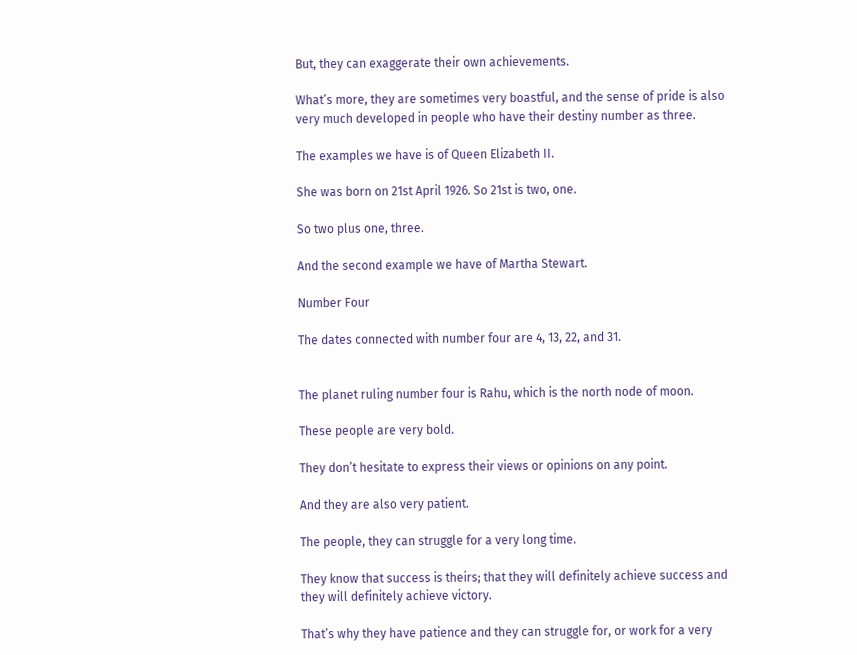But, they can exaggerate their own achievements.

What’s more, they are sometimes very boastful, and the sense of pride is also very much developed in people who have their destiny number as three.

The examples we have is of Queen Elizabeth II.

She was born on 21st April 1926. So 21st is two, one.

So two plus one, three.

And the second example we have of Martha Stewart.

Number Four

The dates connected with number four are 4, 13, 22, and 31.


The planet ruling number four is Rahu, which is the north node of moon.

These people are very bold.

They don’t hesitate to express their views or opinions on any point.

And they are also very patient.

The people, they can struggle for a very long time.

They know that success is theirs; that they will definitely achieve success and they will definitely achieve victory.

That’s why they have patience and they can struggle for, or work for a very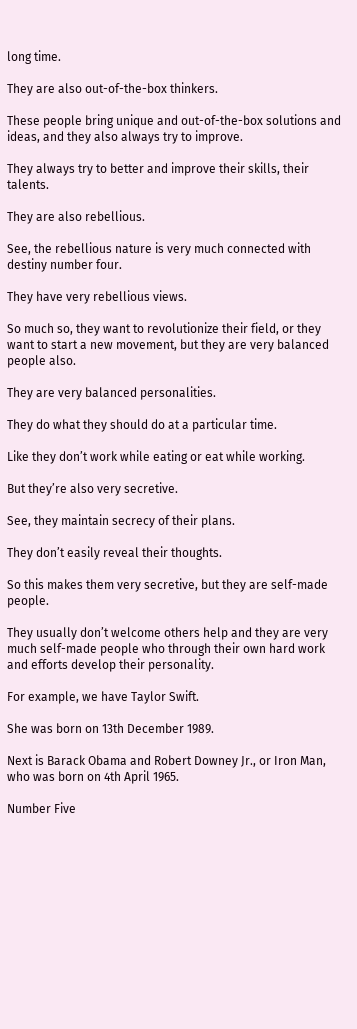long time.

They are also out-of-the-box thinkers.

These people bring unique and out-of-the-box solutions and ideas, and they also always try to improve.

They always try to better and improve their skills, their talents.

They are also rebellious.

See, the rebellious nature is very much connected with destiny number four.

They have very rebellious views.

So much so, they want to revolutionize their field, or they want to start a new movement, but they are very balanced people also.

They are very balanced personalities.

They do what they should do at a particular time.

Like they don’t work while eating or eat while working.

But they’re also very secretive.

See, they maintain secrecy of their plans.

They don’t easily reveal their thoughts.

So this makes them very secretive, but they are self-made people.

They usually don’t welcome others help and they are very much self-made people who through their own hard work and efforts develop their personality.

For example, we have Taylor Swift.

She was born on 13th December 1989.

Next is Barack Obama and Robert Downey Jr., or Iron Man, who was born on 4th April 1965.

Number Five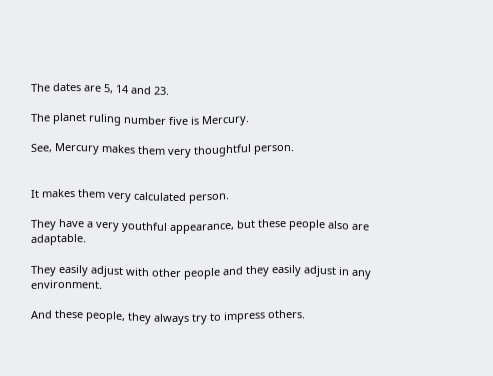The dates are 5, 14 and 23.

The planet ruling number five is Mercury.

See, Mercury makes them very thoughtful person.


It makes them very calculated person.

They have a very youthful appearance, but these people also are adaptable.

They easily adjust with other people and they easily adjust in any environment.

And these people, they always try to impress others.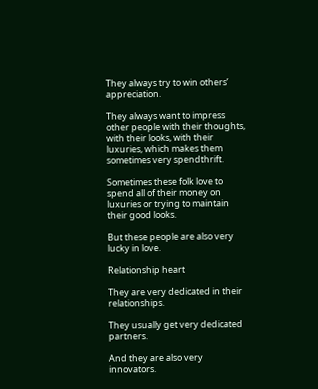They always try to win others’ appreciation.

They always want to impress other people with their thoughts, with their looks, with their luxuries, which makes them sometimes very spendthrift.

Sometimes these folk love to spend all of their money on luxuries or trying to maintain their good looks.

But these people are also very lucky in love.

Relationship heart

They are very dedicated in their relationships.

They usually get very dedicated partners.

And they are also very innovators.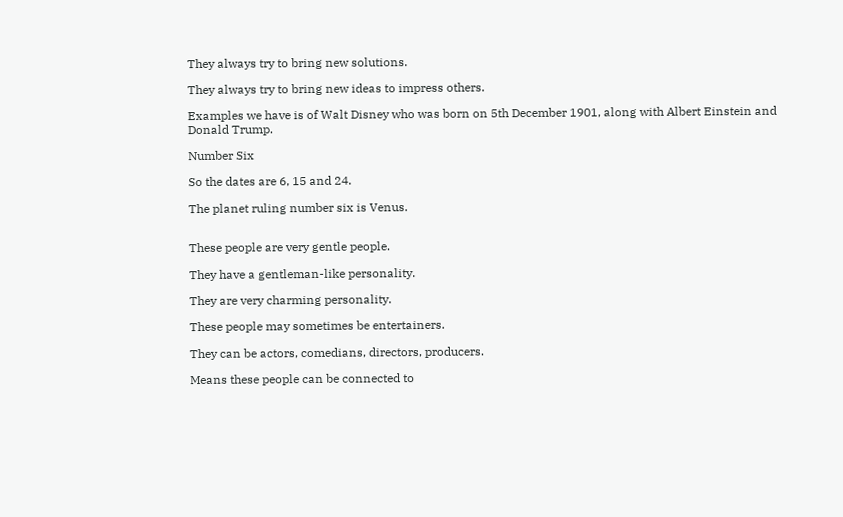They always try to bring new solutions.

They always try to bring new ideas to impress others.

Examples we have is of Walt Disney who was born on 5th December 1901, along with Albert Einstein and Donald Trump.

Number Six

So the dates are 6, 15 and 24.

The planet ruling number six is Venus.


These people are very gentle people.

They have a gentleman-like personality.

They are very charming personality.

These people may sometimes be entertainers.

They can be actors, comedians, directors, producers.

Means these people can be connected to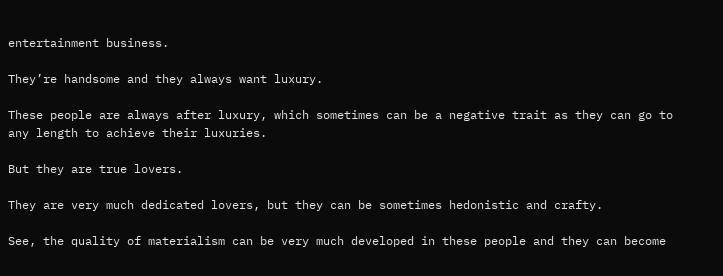entertainment business.

They’re handsome and they always want luxury.

These people are always after luxury, which sometimes can be a negative trait as they can go to any length to achieve their luxuries.

But they are true lovers.

They are very much dedicated lovers, but they can be sometimes hedonistic and crafty.

See, the quality of materialism can be very much developed in these people and they can become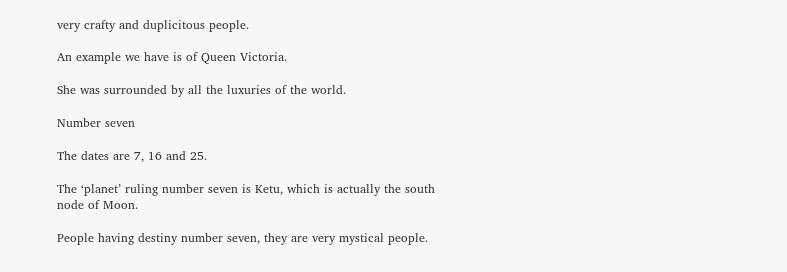very crafty and duplicitous people.

An example we have is of Queen Victoria.

She was surrounded by all the luxuries of the world.

Number seven

The dates are 7, 16 and 25.

The ‘planet’ ruling number seven is Ketu, which is actually the south node of Moon.

People having destiny number seven, they are very mystical people.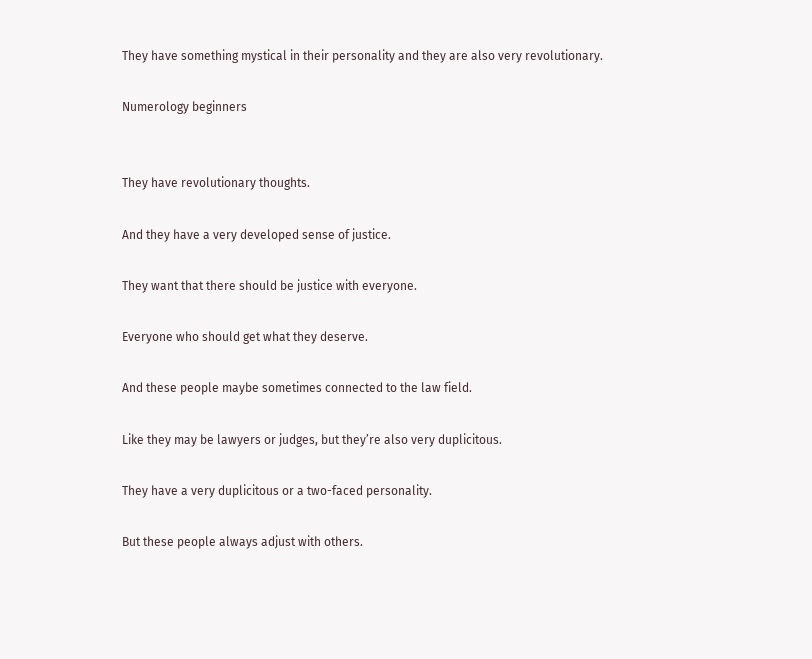They have something mystical in their personality and they are also very revolutionary.

Numerology beginners


They have revolutionary thoughts.

And they have a very developed sense of justice.

They want that there should be justice with everyone.

Everyone who should get what they deserve.

And these people maybe sometimes connected to the law field.

Like they may be lawyers or judges, but they’re also very duplicitous.

They have a very duplicitous or a two-faced personality.

But these people always adjust with others.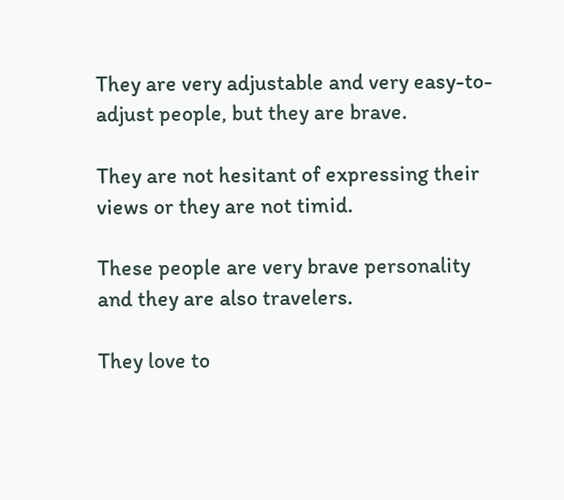They are very adjustable and very easy-to-adjust people, but they are brave.

They are not hesitant of expressing their views or they are not timid.

These people are very brave personality and they are also travelers.

They love to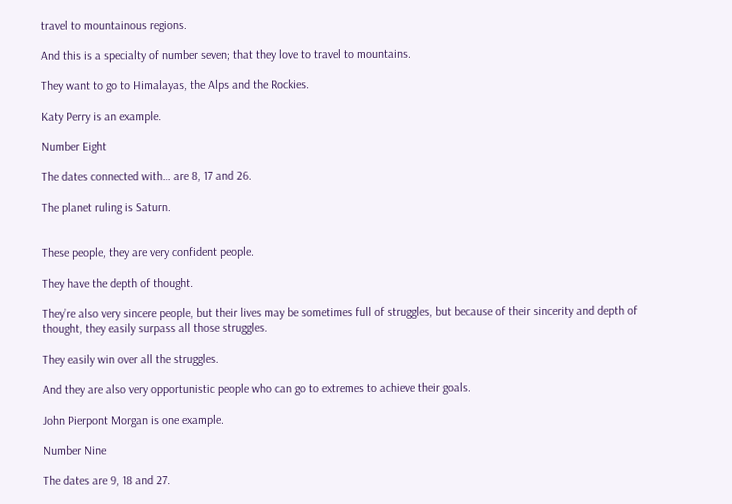travel to mountainous regions.

And this is a specialty of number seven; that they love to travel to mountains.

They want to go to Himalayas, the Alps and the Rockies.

Katy Perry is an example.

Number Eight

The dates connected with… are 8, 17 and 26.

The planet ruling is Saturn.


These people, they are very confident people.

They have the depth of thought.

They’re also very sincere people, but their lives may be sometimes full of struggles, but because of their sincerity and depth of thought, they easily surpass all those struggles.

They easily win over all the struggles.

And they are also very opportunistic people who can go to extremes to achieve their goals.

John Pierpont Morgan is one example.

Number Nine

The dates are 9, 18 and 27.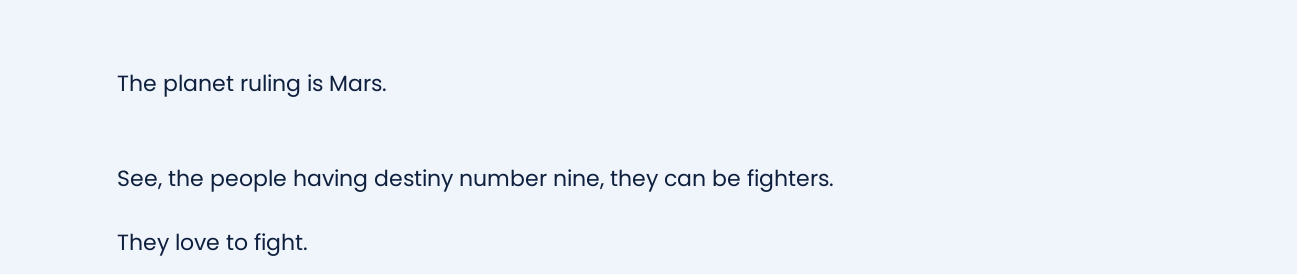The planet ruling is Mars.


See, the people having destiny number nine, they can be fighters.

They love to fight.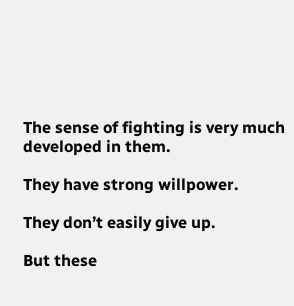The sense of fighting is very much developed in them.

They have strong willpower.

They don’t easily give up.

But these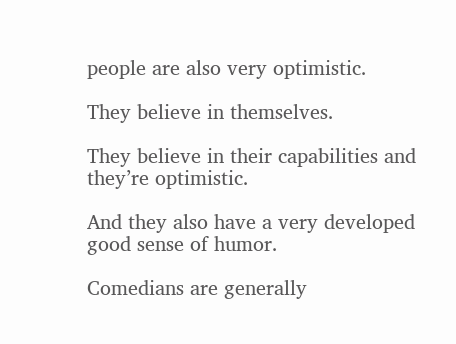people are also very optimistic.

They believe in themselves.

They believe in their capabilities and they’re optimistic.

And they also have a very developed good sense of humor.

Comedians are generally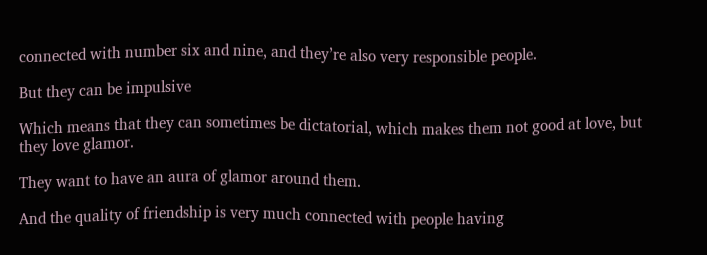connected with number six and nine, and they’re also very responsible people.

But they can be impulsive

Which means that they can sometimes be dictatorial, which makes them not good at love, but they love glamor.

They want to have an aura of glamor around them.

And the quality of friendship is very much connected with people having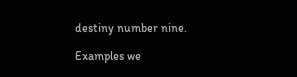destiny number nine.

Examples we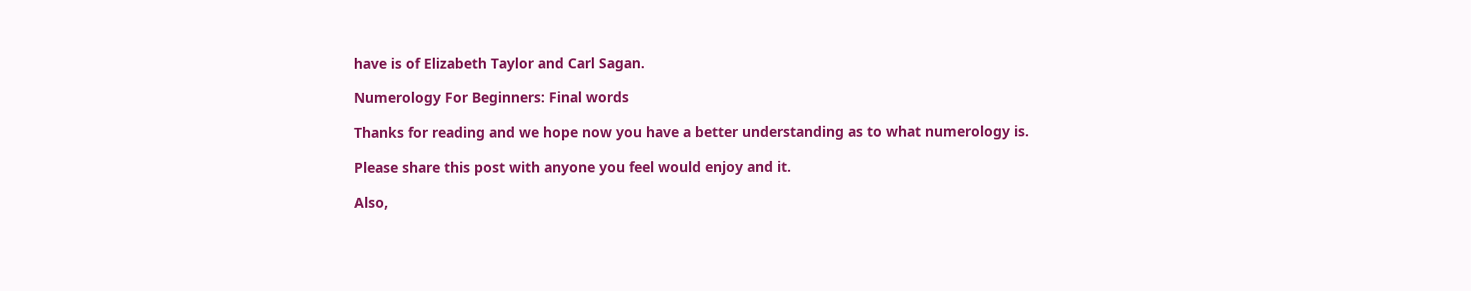have is of Elizabeth Taylor and Carl Sagan.

Numerology For Beginners: Final words

Thanks for reading and we hope now you have a better understanding as to what numerology is.

Please share this post with anyone you feel would enjoy and it.

Also,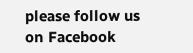please follow us on Facebook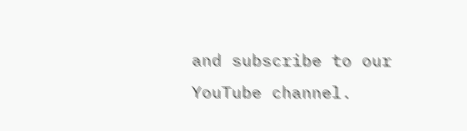and subscribe to our YouTube channel.